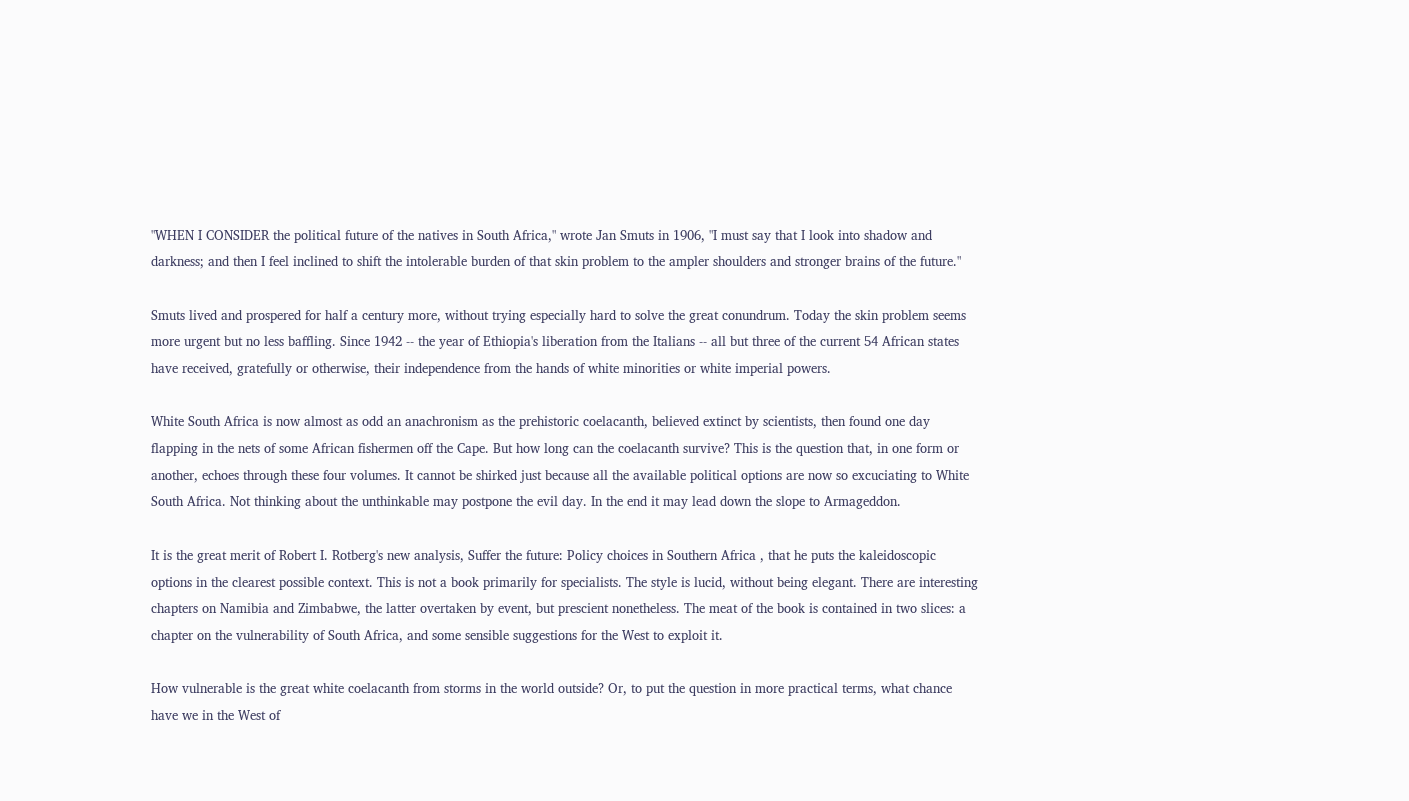"WHEN I CONSIDER the political future of the natives in South Africa," wrote Jan Smuts in 1906, "I must say that I look into shadow and darkness; and then I feel inclined to shift the intolerable burden of that skin problem to the ampler shoulders and stronger brains of the future."

Smuts lived and prospered for half a century more, without trying especially hard to solve the great conundrum. Today the skin problem seems more urgent but no less baffling. Since 1942 -- the year of Ethiopia's liberation from the Italians -- all but three of the current 54 African states have received, gratefully or otherwise, their independence from the hands of white minorities or white imperial powers.

White South Africa is now almost as odd an anachronism as the prehistoric coelacanth, believed extinct by scientists, then found one day flapping in the nets of some African fishermen off the Cape. But how long can the coelacanth survive? This is the question that, in one form or another, echoes through these four volumes. It cannot be shirked just because all the available political options are now so excuciating to White South Africa. Not thinking about the unthinkable may postpone the evil day. In the end it may lead down the slope to Armageddon.

It is the great merit of Robert I. Rotberg's new analysis, Suffer the future: Policy choices in Southern Africa , that he puts the kaleidoscopic options in the clearest possible context. This is not a book primarily for specialists. The style is lucid, without being elegant. There are interesting chapters on Namibia and Zimbabwe, the latter overtaken by event, but prescient nonetheless. The meat of the book is contained in two slices: a chapter on the vulnerability of South Africa, and some sensible suggestions for the West to exploit it.

How vulnerable is the great white coelacanth from storms in the world outside? Or, to put the question in more practical terms, what chance have we in the West of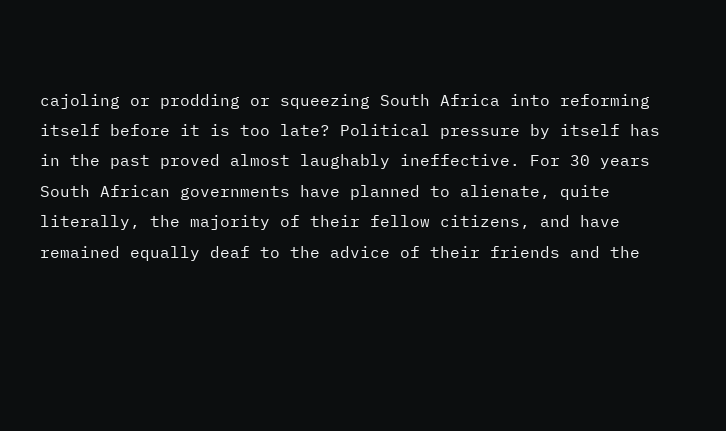cajoling or prodding or squeezing South Africa into reforming itself before it is too late? Political pressure by itself has in the past proved almost laughably ineffective. For 30 years South African governments have planned to alienate, quite literally, the majority of their fellow citizens, and have remained equally deaf to the advice of their friends and the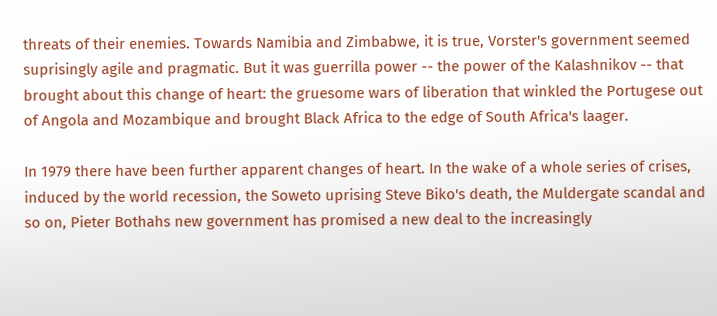threats of their enemies. Towards Namibia and Zimbabwe, it is true, Vorster's government seemed suprisingly agile and pragmatic. But it was guerrilla power -- the power of the Kalashnikov -- that brought about this change of heart: the gruesome wars of liberation that winkled the Portugese out of Angola and Mozambique and brought Black Africa to the edge of South Africa's laager.

In 1979 there have been further apparent changes of heart. In the wake of a whole series of crises, induced by the world recession, the Soweto uprising Steve Biko's death, the Muldergate scandal and so on, Pieter Bothahs new government has promised a new deal to the increasingly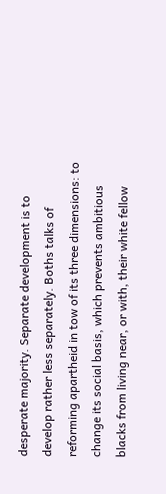desperate majority. Separate development is to develop rather less separately. Boths talks of reforming apartheid in tow of its three dimensions: to change its social basis, which prevents ambitious blacks from living near, or with, their white fellow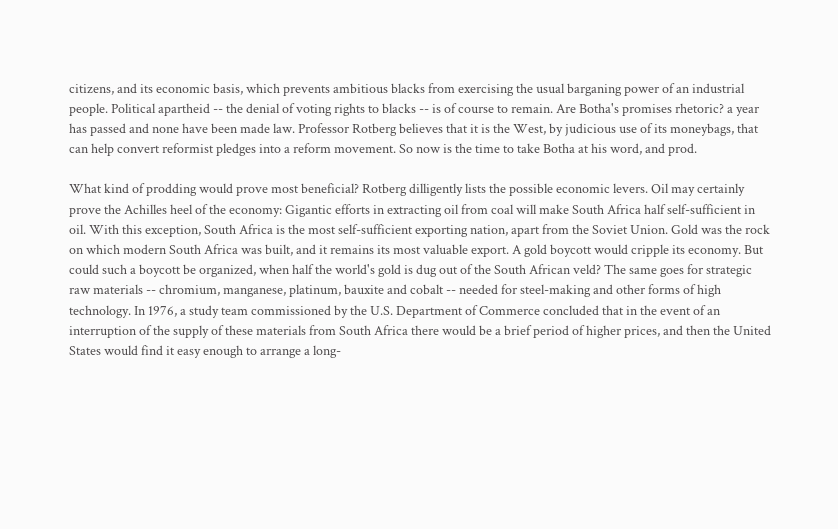citizens, and its economic basis, which prevents ambitious blacks from exercising the usual barganing power of an industrial people. Political apartheid -- the denial of voting rights to blacks -- is of course to remain. Are Botha's promises rhetoric? a year has passed and none have been made law. Professor Rotberg believes that it is the West, by judicious use of its moneybags, that can help convert reformist pledges into a reform movement. So now is the time to take Botha at his word, and prod.

What kind of prodding would prove most beneficial? Rotberg dilligently lists the possible economic levers. Oil may certainly prove the Achilles heel of the economy: Gigantic efforts in extracting oil from coal will make South Africa half self-sufficient in oil. With this exception, South Africa is the most self-sufficient exporting nation, apart from the Soviet Union. Gold was the rock on which modern South Africa was built, and it remains its most valuable export. A gold boycott would cripple its economy. But could such a boycott be organized, when half the world's gold is dug out of the South African veld? The same goes for strategic raw materials -- chromium, manganese, platinum, bauxite and cobalt -- needed for steel-making and other forms of high technology. In 1976, a study team commissioned by the U.S. Department of Commerce concluded that in the event of an interruption of the supply of these materials from South Africa there would be a brief period of higher prices, and then the United States would find it easy enough to arrange a long-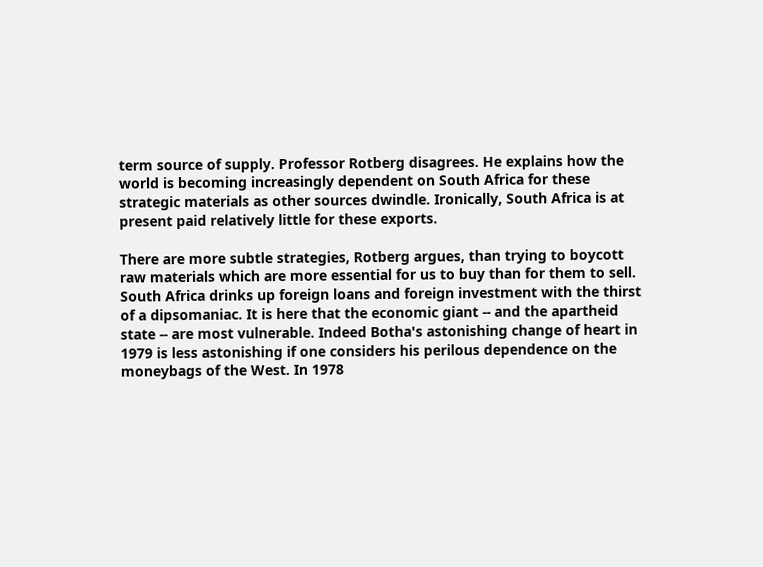term source of supply. Professor Rotberg disagrees. He explains how the world is becoming increasingly dependent on South Africa for these strategic materials as other sources dwindle. Ironically, South Africa is at present paid relatively little for these exports.

There are more subtle strategies, Rotberg argues, than trying to boycott raw materials which are more essential for us to buy than for them to sell. South Africa drinks up foreign loans and foreign investment with the thirst of a dipsomaniac. It is here that the economic giant -- and the apartheid state -- are most vulnerable. Indeed Botha's astonishing change of heart in 1979 is less astonishing if one considers his perilous dependence on the moneybags of the West. In 1978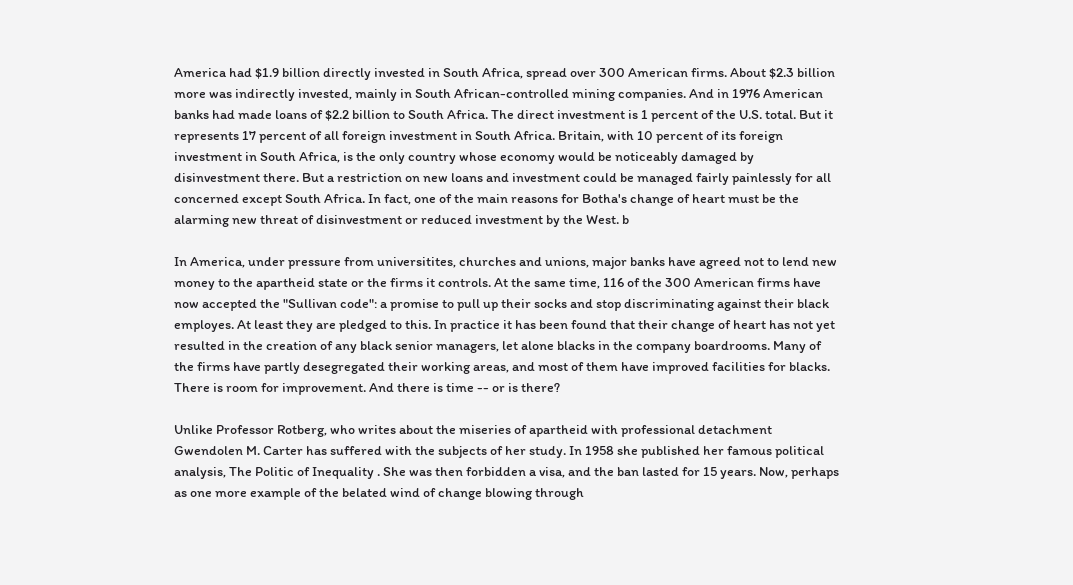America had $1.9 billion directly invested in South Africa, spread over 300 American firms. About $2.3 billion more was indirectly invested, mainly in South African-controlled mining companies. And in 1976 American banks had made loans of $2.2 billion to South Africa. The direct investment is 1 percent of the U.S. total. But it represents 17 percent of all foreign investment in South Africa. Britain, with 10 percent of its foreign investment in South Africa, is the only country whose economy would be noticeably damaged by disinvestment there. But a restriction on new loans and investment could be managed fairly painlessly for all concerned except South Africa. In fact, one of the main reasons for Botha's change of heart must be the alarming new threat of disinvestment or reduced investment by the West. b

In America, under pressure from universitites, churches and unions, major banks have agreed not to lend new money to the apartheid state or the firms it controls. At the same time, 116 of the 300 American firms have now accepted the "Sullivan code": a promise to pull up their socks and stop discriminating against their black employes. At least they are pledged to this. In practice it has been found that their change of heart has not yet resulted in the creation of any black senior managers, let alone blacks in the company boardrooms. Many of the firms have partly desegregated their working areas, and most of them have improved facilities for blacks. There is room for improvement. And there is time -- or is there?

Unlike Professor Rotberg, who writes about the miseries of apartheid with professional detachment Gwendolen M. Carter has suffered with the subjects of her study. In 1958 she published her famous political analysis, The Politic of Inequality . She was then forbidden a visa, and the ban lasted for 15 years. Now, perhaps as one more example of the belated wind of change blowing through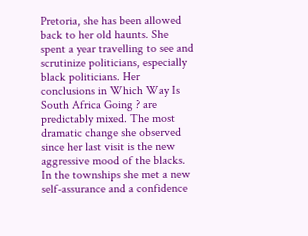Pretoria, she has been allowed back to her old haunts. She spent a year travelling to see and scrutinize politicians, especially black politicians. Her conclusions in Which Way Is South Africa Going ? are predictably mixed. The most dramatic change she observed since her last visit is the new aggressive mood of the blacks. In the townships she met a new self-assurance and a confidence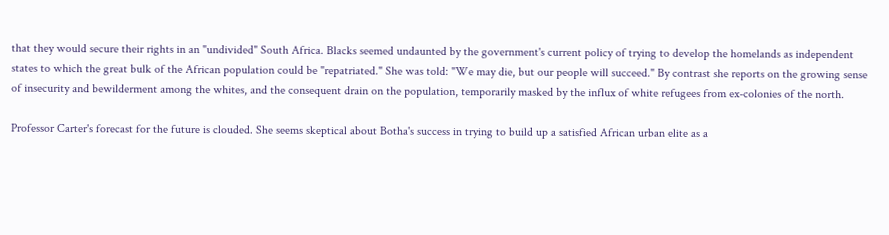that they would secure their rights in an "undivided" South Africa. Blacks seemed undaunted by the government's current policy of trying to develop the homelands as independent states to which the great bulk of the African population could be "repatriated." She was told: "We may die, but our people will succeed." By contrast she reports on the growing sense of insecurity and bewilderment among the whites, and the consequent drain on the population, temporarily masked by the influx of white refugees from ex-colonies of the north.

Professor Carter's forecast for the future is clouded. She seems skeptical about Botha's success in trying to build up a satisfied African urban elite as a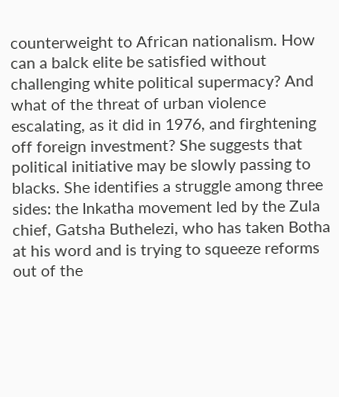counterweight to African nationalism. How can a balck elite be satisfied without challenging white political supermacy? And what of the threat of urban violence escalating, as it did in 1976, and firghtening off foreign investment? She suggests that political initiative may be slowly passing to blacks. She identifies a struggle among three sides: the Inkatha movement led by the Zula chief, Gatsha Buthelezi, who has taken Botha at his word and is trying to squeeze reforms out of the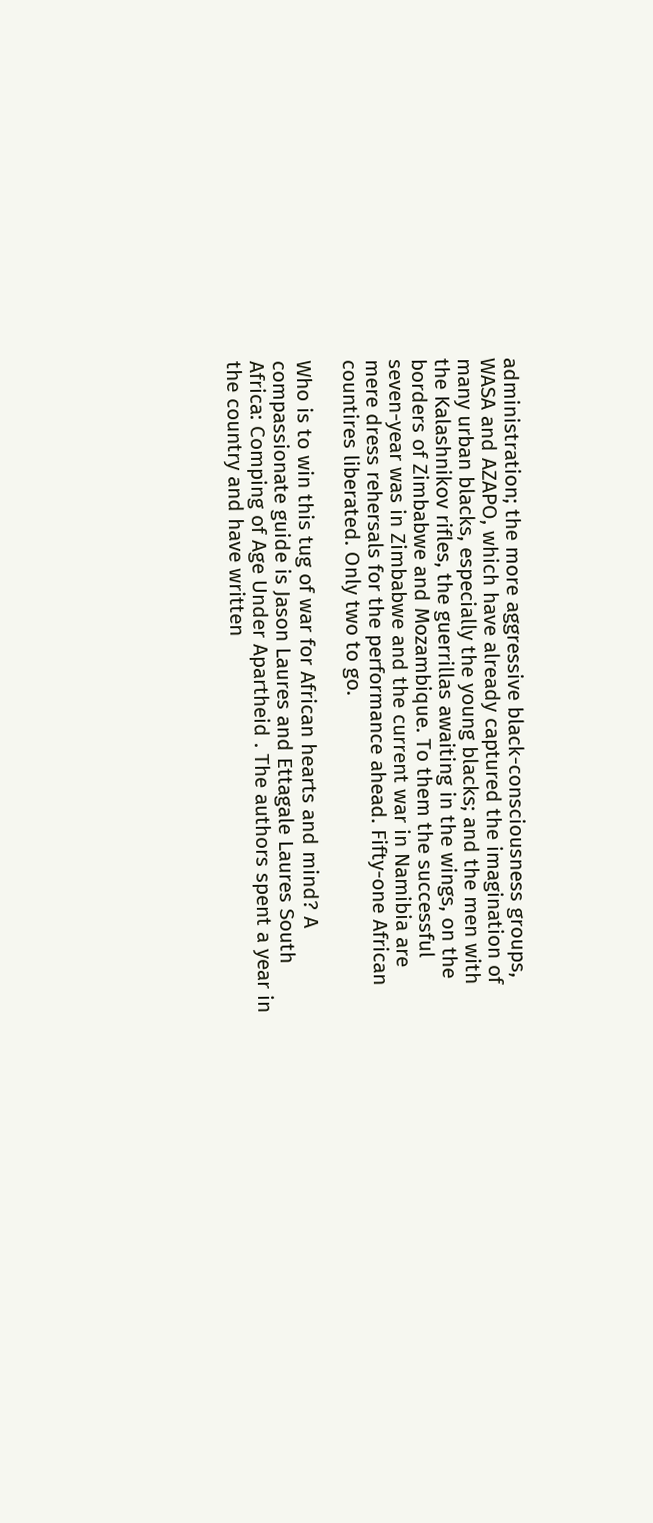administration; the more aggressive black-consciousness groups, WASA and AZAPO, which have already captured the imagination of many urban blacks, especially the young blacks; and the men with the Kalashnikov rifles, the guerrillas awaiting in the wings, on the borders of Zimbabwe and Mozambique. To them the successful seven-year was in Zimbabwe and the current war in Namibia are mere dress rehersals for the performance ahead. Fifty-one African countires liberated. Only two to go.

Who is to win this tug of war for African hearts and mind? A compassionate guide is Jason Laures and Ettagale Laures South Africa: Comping of Age Under Apartheid . The authors spent a year in the country and have written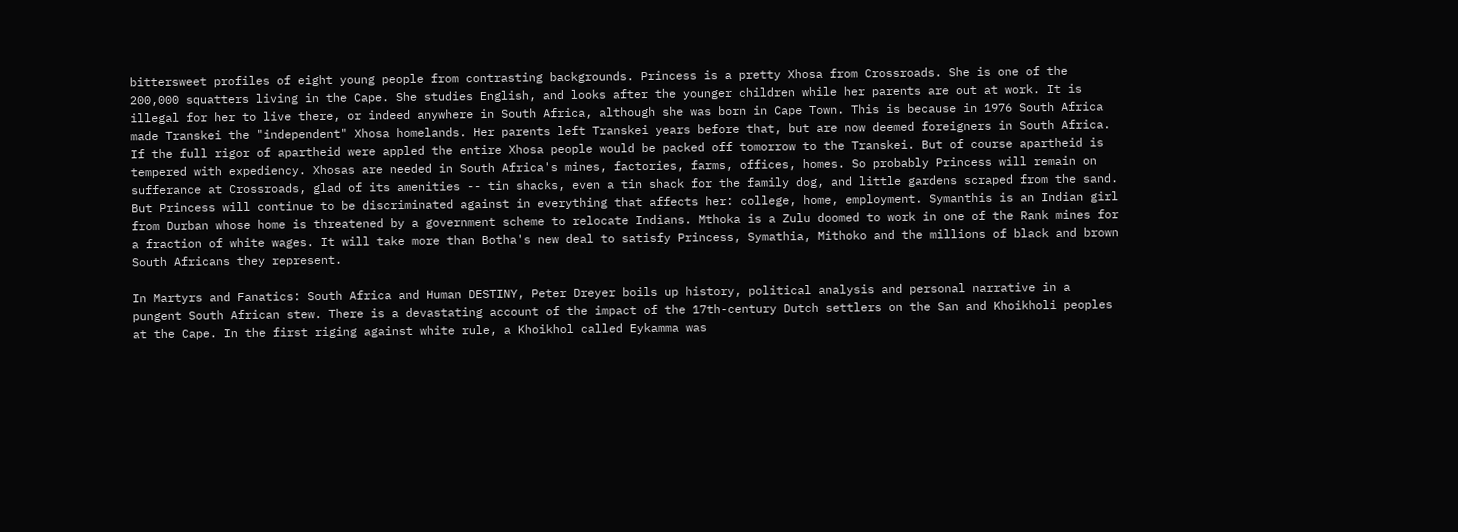bittersweet profiles of eight young people from contrasting backgrounds. Princess is a pretty Xhosa from Crossroads. She is one of the 200,000 squatters living in the Cape. She studies English, and looks after the younger children while her parents are out at work. It is illegal for her to live there, or indeed anywhere in South Africa, although she was born in Cape Town. This is because in 1976 South Africa made Transkei the "independent" Xhosa homelands. Her parents left Transkei years before that, but are now deemed foreigners in South Africa. If the full rigor of apartheid were appled the entire Xhosa people would be packed off tomorrow to the Transkei. But of course apartheid is tempered with expediency. Xhosas are needed in South Africa's mines, factories, farms, offices, homes. So probably Princess will remain on sufferance at Crossroads, glad of its amenities -- tin shacks, even a tin shack for the family dog, and little gardens scraped from the sand. But Princess will continue to be discriminated against in everything that affects her: college, home, employment. Symanthis is an Indian girl from Durban whose home is threatened by a government scheme to relocate Indians. Mthoka is a Zulu doomed to work in one of the Rank mines for a fraction of white wages. It will take more than Botha's new deal to satisfy Princess, Symathia, Mithoko and the millions of black and brown South Africans they represent.

In Martyrs and Fanatics: South Africa and Human DESTINY, Peter Dreyer boils up history, political analysis and personal narrative in a pungent South African stew. There is a devastating account of the impact of the 17th-century Dutch settlers on the San and Khoikholi peoples at the Cape. In the first riging against white rule, a Khoikhol called Eykamma was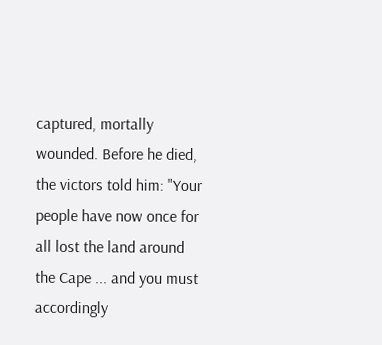captured, mortally wounded. Before he died, the victors told him: "Your people have now once for all lost the land around the Cape ... and you must accordingly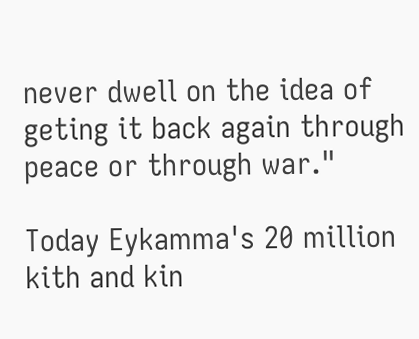never dwell on the idea of geting it back again through peace or through war."

Today Eykamma's 20 million kith and kin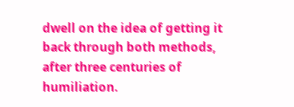dwell on the idea of getting it back through both methods, after three centuries of humiliation.